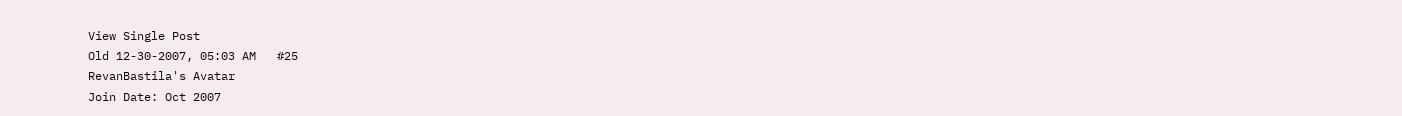View Single Post
Old 12-30-2007, 05:03 AM   #25
RevanBastila's Avatar
Join Date: Oct 2007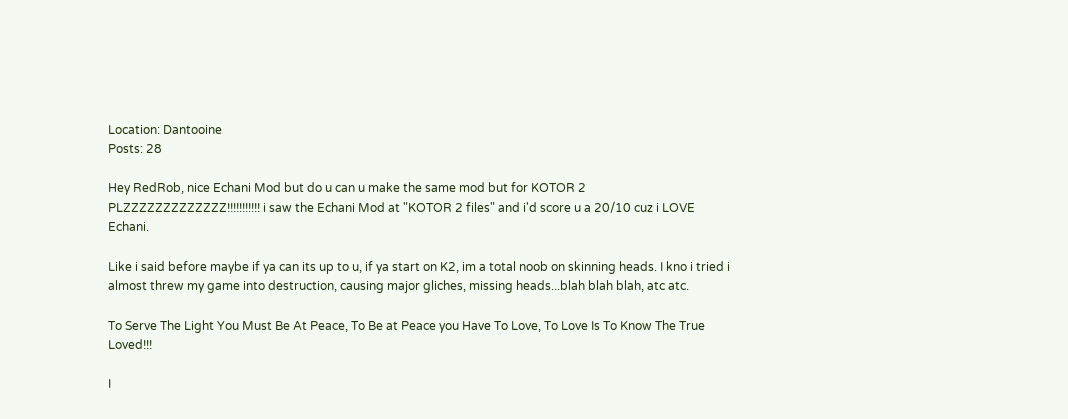Location: Dantooine
Posts: 28

Hey RedRob, nice Echani Mod but do u can u make the same mod but for KOTOR 2 PLZZZZZZZZZZZZZ!!!!!!!!!!! i saw the Echani Mod at "KOTOR 2 files" and i'd score u a 20/10 cuz i LOVE Echani.

Like i said before maybe if ya can its up to u, if ya start on K2, im a total noob on skinning heads. I kno i tried i almost threw my game into destruction, causing major gliches, missing heads...blah blah blah, atc atc.

To Serve The Light You Must Be At Peace, To Be at Peace you Have To Love, To Love Is To Know The True Loved!!!

I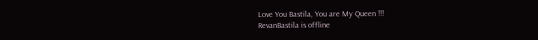Love You Bastila, You are My Queen !!!
RevanBastila is offline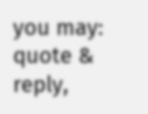you may: quote & reply,